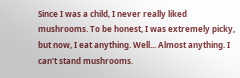Since I was a child, I never really liked mushrooms. To be honest, I was extremely picky, but now, I eat anything. Well... Almost anything. I can't stand mushrooms.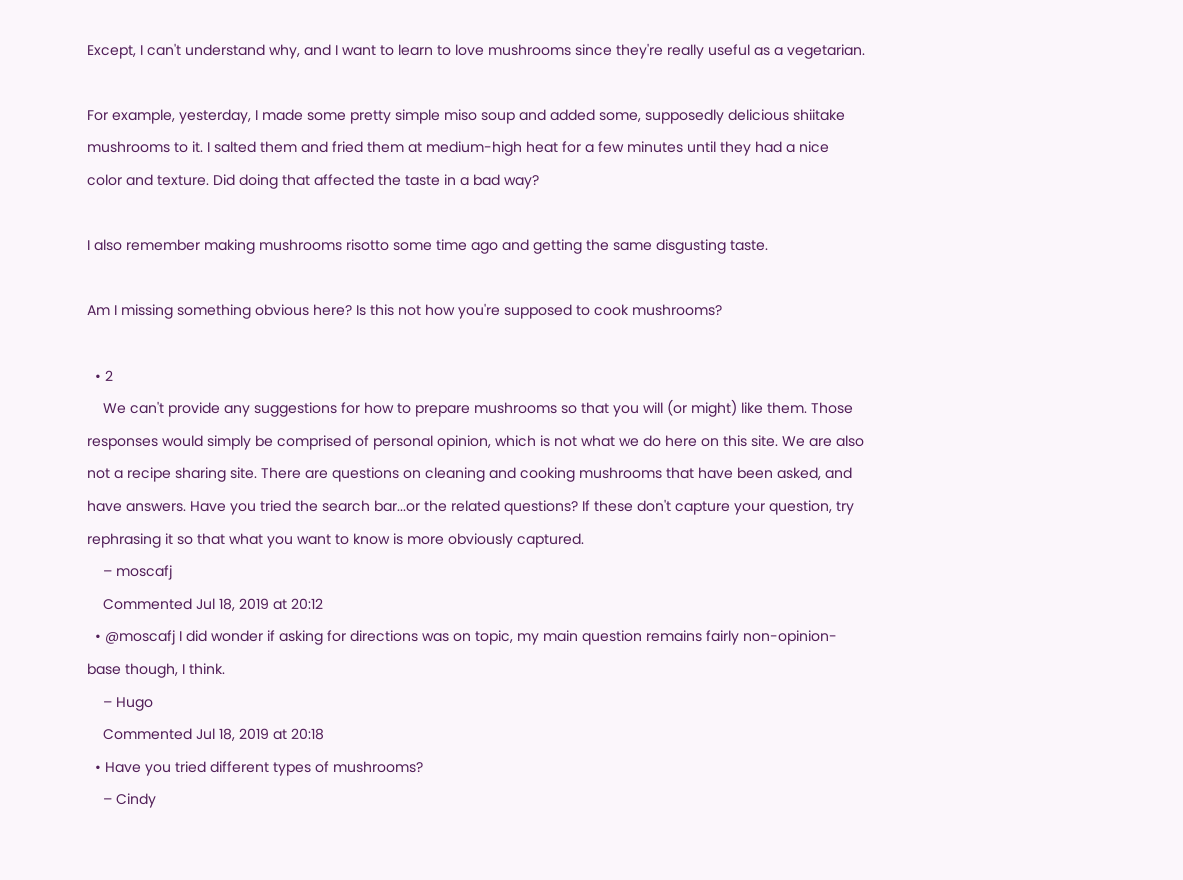Except, I can't understand why, and I want to learn to love mushrooms since they're really useful as a vegetarian.

For example, yesterday, I made some pretty simple miso soup and added some, supposedly delicious shiitake mushrooms to it. I salted them and fried them at medium-high heat for a few minutes until they had a nice color and texture. Did doing that affected the taste in a bad way?

I also remember making mushrooms risotto some time ago and getting the same disgusting taste.

Am I missing something obvious here? Is this not how you're supposed to cook mushrooms?

  • 2
    We can't provide any suggestions for how to prepare mushrooms so that you will (or might) like them. Those responses would simply be comprised of personal opinion, which is not what we do here on this site. We are also not a recipe sharing site. There are questions on cleaning and cooking mushrooms that have been asked, and have answers. Have you tried the search bar...or the related questions? If these don't capture your question, try rephrasing it so that what you want to know is more obviously captured.
    – moscafj
    Commented Jul 18, 2019 at 20:12
  • @moscafj I did wonder if asking for directions was on topic, my main question remains fairly non-opinion-base though, I think.
    – Hugo
    Commented Jul 18, 2019 at 20:18
  • Have you tried different types of mushrooms?
    – Cindy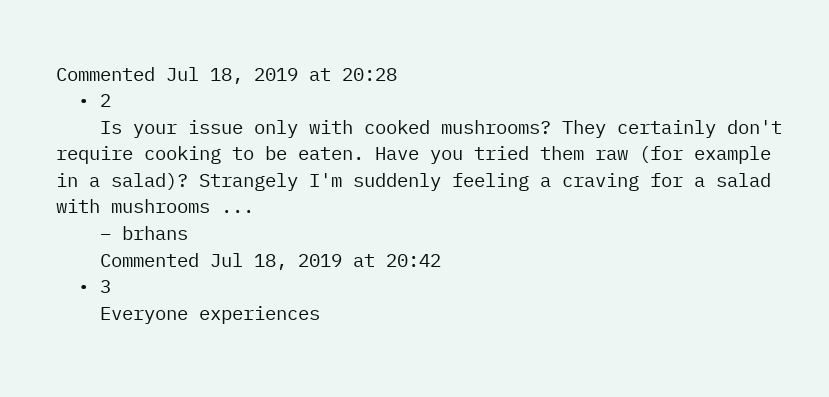Commented Jul 18, 2019 at 20:28
  • 2
    Is your issue only with cooked mushrooms? They certainly don't require cooking to be eaten. Have you tried them raw (for example in a salad)? Strangely I'm suddenly feeling a craving for a salad with mushrooms ...
    – brhans
    Commented Jul 18, 2019 at 20:42
  • 3
    Everyone experiences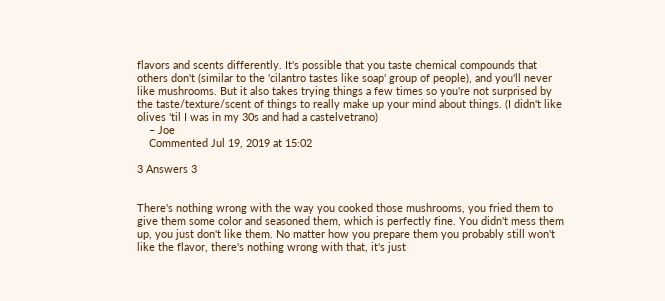flavors and scents differently. It's possible that you taste chemical compounds that others don't (similar to the 'cilantro tastes like soap' group of people), and you'll never like mushrooms. But it also takes trying things a few times so you're not surprised by the taste/texture/scent of things to really make up your mind about things. (I didn't like olives 'til I was in my 30s and had a castelvetrano)
    – Joe
    Commented Jul 19, 2019 at 15:02

3 Answers 3


There's nothing wrong with the way you cooked those mushrooms, you fried them to give them some color and seasoned them, which is perfectly fine. You didn't mess them up, you just don't like them. No matter how you prepare them you probably still won't like the flavor, there's nothing wrong with that, it's just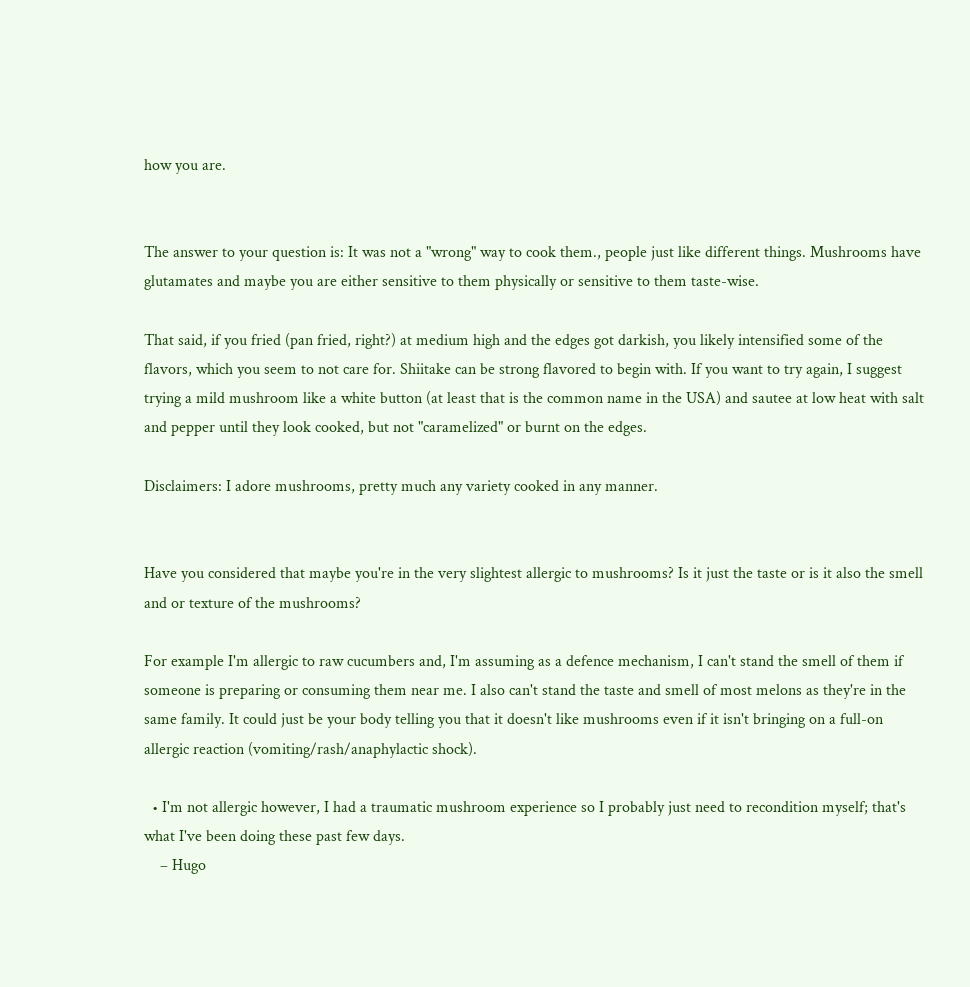how you are.


The answer to your question is: It was not a "wrong" way to cook them., people just like different things. Mushrooms have glutamates and maybe you are either sensitive to them physically or sensitive to them taste-wise.

That said, if you fried (pan fried, right?) at medium high and the edges got darkish, you likely intensified some of the flavors, which you seem to not care for. Shiitake can be strong flavored to begin with. If you want to try again, I suggest trying a mild mushroom like a white button (at least that is the common name in the USA) and sautee at low heat with salt and pepper until they look cooked, but not "caramelized" or burnt on the edges.

Disclaimers: I adore mushrooms, pretty much any variety cooked in any manner.


Have you considered that maybe you're in the very slightest allergic to mushrooms? Is it just the taste or is it also the smell and or texture of the mushrooms?

For example I'm allergic to raw cucumbers and, I'm assuming as a defence mechanism, I can't stand the smell of them if someone is preparing or consuming them near me. I also can't stand the taste and smell of most melons as they're in the same family. It could just be your body telling you that it doesn't like mushrooms even if it isn't bringing on a full-on allergic reaction (vomiting/rash/anaphylactic shock).

  • I'm not allergic however, I had a traumatic mushroom experience so I probably just need to recondition myself; that's what I've been doing these past few days.
    – Hugo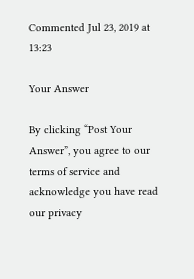Commented Jul 23, 2019 at 13:23

Your Answer

By clicking “Post Your Answer”, you agree to our terms of service and acknowledge you have read our privacy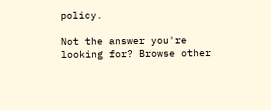policy.

Not the answer you're looking for? Browse other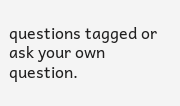questions tagged or ask your own question.